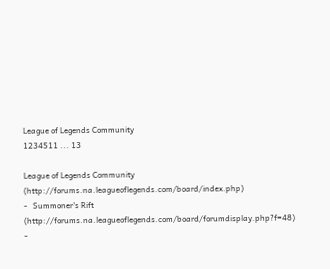League of Legends Community
1234511 ... 13

League of Legends Community (http://forums.na.leagueoflegends.com/board/index.php)
-   Summoner's Rift (http://forums.na.leagueoflegends.com/board/forumdisplay.php?f=48)
-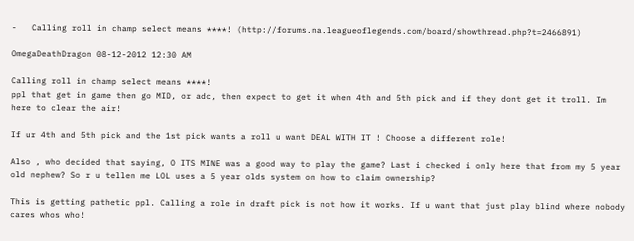-   Calling roll in champ select means ****! (http://forums.na.leagueoflegends.com/board/showthread.php?t=2466891)

OmegaDeathDragon 08-12-2012 12:30 AM

Calling roll in champ select means ****!
ppl that get in game then go MID, or adc, then expect to get it when 4th and 5th pick and if they dont get it troll. Im here to clear the air!

If ur 4th and 5th pick and the 1st pick wants a roll u want DEAL WITH IT ! Choose a different role!

Also , who decided that saying, O ITS MINE was a good way to play the game? Last i checked i only here that from my 5 year old nephew? So r u tellen me LOL uses a 5 year olds system on how to claim ownership?

This is getting pathetic ppl. Calling a role in draft pick is not how it works. If u want that just play blind where nobody cares whos who!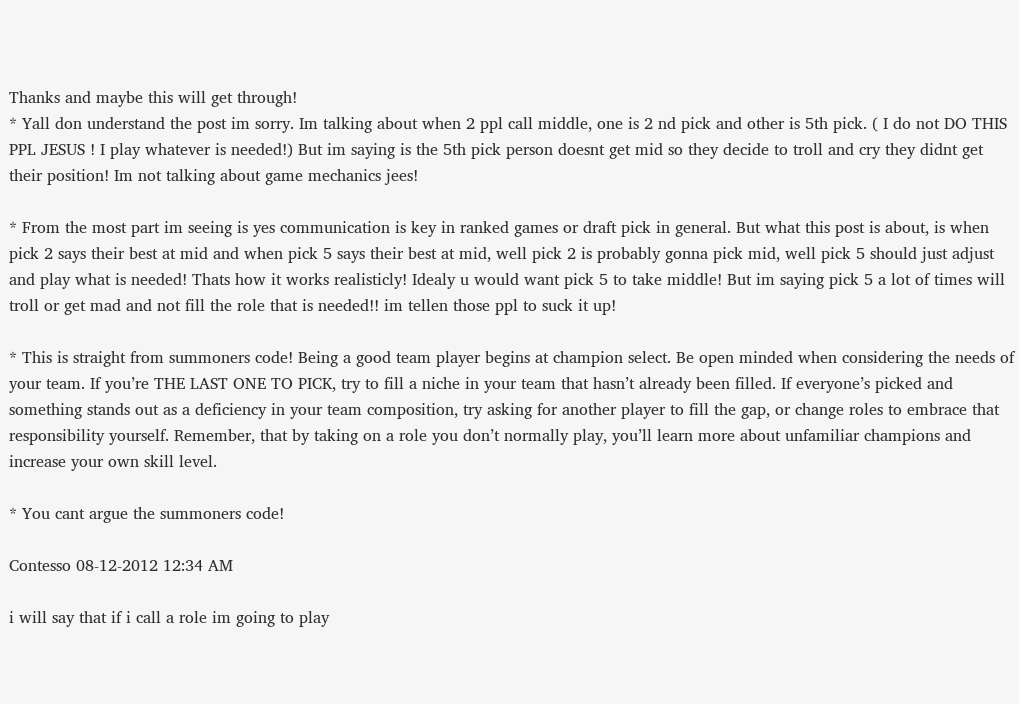Thanks and maybe this will get through!
* Yall don understand the post im sorry. Im talking about when 2 ppl call middle, one is 2 nd pick and other is 5th pick. ( I do not DO THIS PPL JESUS ! I play whatever is needed!) But im saying is the 5th pick person doesnt get mid so they decide to troll and cry they didnt get their position! Im not talking about game mechanics jees!

* From the most part im seeing is yes communication is key in ranked games or draft pick in general. But what this post is about, is when pick 2 says their best at mid and when pick 5 says their best at mid, well pick 2 is probably gonna pick mid, well pick 5 should just adjust and play what is needed! Thats how it works realisticly! Idealy u would want pick 5 to take middle! But im saying pick 5 a lot of times will troll or get mad and not fill the role that is needed!! im tellen those ppl to suck it up!

* This is straight from summoners code! Being a good team player begins at champion select. Be open minded when considering the needs of your team. If you’re THE LAST ONE TO PICK, try to fill a niche in your team that hasn’t already been filled. If everyone’s picked and something stands out as a deficiency in your team composition, try asking for another player to fill the gap, or change roles to embrace that responsibility yourself. Remember, that by taking on a role you don’t normally play, you’ll learn more about unfamiliar champions and increase your own skill level.

* You cant argue the summoners code!

Contesso 08-12-2012 12:34 AM

i will say that if i call a role im going to play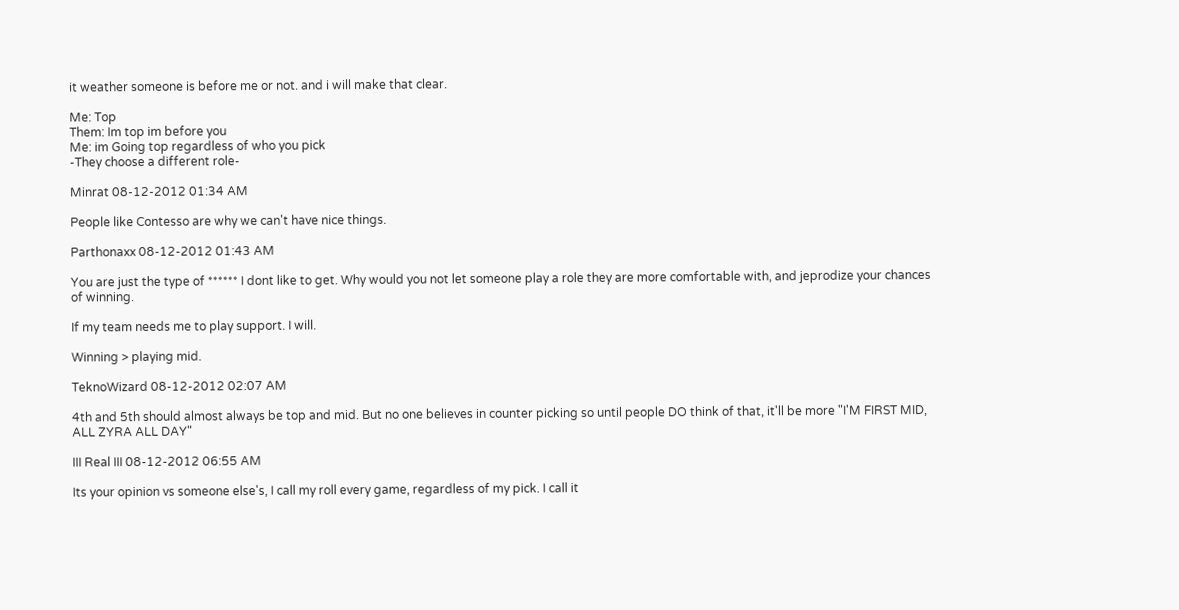it weather someone is before me or not. and i will make that clear.

Me: Top
Them: Im top im before you
Me: im Going top regardless of who you pick
-They choose a different role-

Minrat 08-12-2012 01:34 AM

People like Contesso are why we can't have nice things.

Parthonaxx 08-12-2012 01:43 AM

You are just the type of ****** I dont like to get. Why would you not let someone play a role they are more comfortable with, and jeprodize your chances of winning.

If my team needs me to play support. I will.

Winning > playing mid.

TeknoWizard 08-12-2012 02:07 AM

4th and 5th should almost always be top and mid. But no one believes in counter picking so until people DO think of that, it'll be more "I'M FIRST MID, ALL ZYRA ALL DAY"

III Real III 08-12-2012 06:55 AM

Its your opinion vs someone else's, I call my roll every game, regardless of my pick. I call it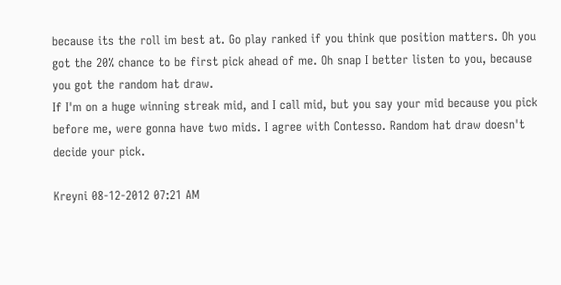because its the roll im best at. Go play ranked if you think que position matters. Oh you got the 20% chance to be first pick ahead of me. Oh snap I better listen to you, because you got the random hat draw.
If I'm on a huge winning streak mid, and I call mid, but you say your mid because you pick before me, were gonna have two mids. I agree with Contesso. Random hat draw doesn't decide your pick.

Kreyni 08-12-2012 07:21 AM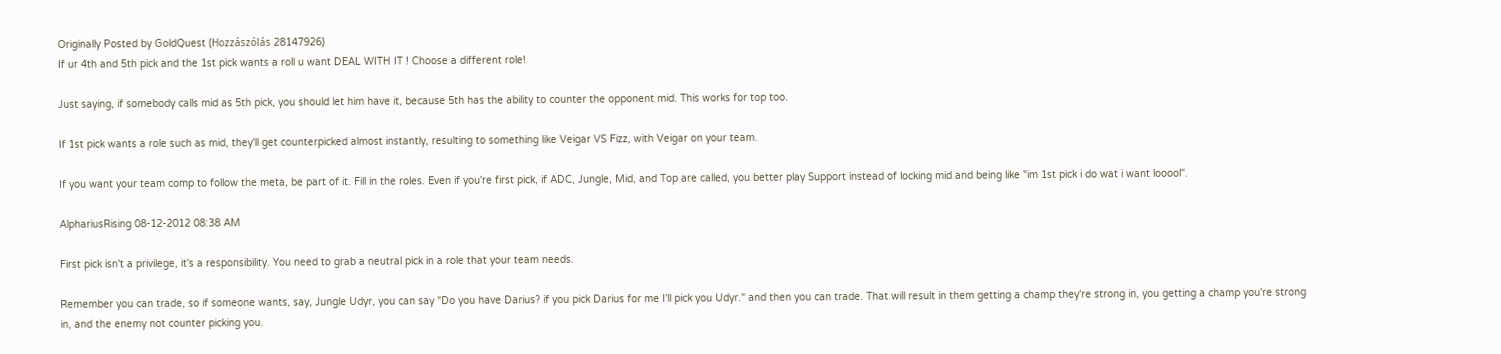Originally Posted by GoldQuest (Hozzászólás 28147926)
If ur 4th and 5th pick and the 1st pick wants a roll u want DEAL WITH IT ! Choose a different role!

Just saying, if somebody calls mid as 5th pick, you should let him have it, because 5th has the ability to counter the opponent mid. This works for top too.

If 1st pick wants a role such as mid, they'll get counterpicked almost instantly, resulting to something like Veigar VS Fizz, with Veigar on your team.

If you want your team comp to follow the meta, be part of it. Fill in the roles. Even if you're first pick, if ADC, Jungle, Mid, and Top are called, you better play Support instead of locking mid and being like "im 1st pick i do wat i want looool".

AlphariusRising 08-12-2012 08:38 AM

First pick isn't a privilege, it's a responsibility. You need to grab a neutral pick in a role that your team needs.

Remember you can trade, so if someone wants, say, Jungle Udyr, you can say "Do you have Darius? if you pick Darius for me I'll pick you Udyr." and then you can trade. That will result in them getting a champ they're strong in, you getting a champ you're strong in, and the enemy not counter picking you.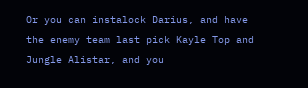Or you can instalock Darius, and have the enemy team last pick Kayle Top and Jungle Alistar, and you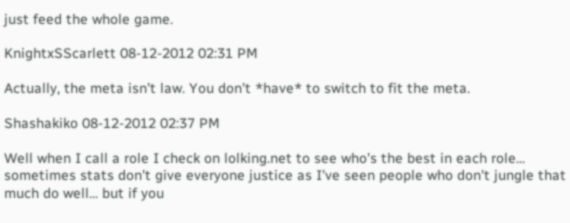just feed the whole game.

KnightxSScarlett 08-12-2012 02:31 PM

Actually, the meta isn't law. You don't *have* to switch to fit the meta.

Shashakiko 08-12-2012 02:37 PM

Well when I call a role I check on lolking.net to see who's the best in each role... sometimes stats don't give everyone justice as I've seen people who don't jungle that much do well... but if you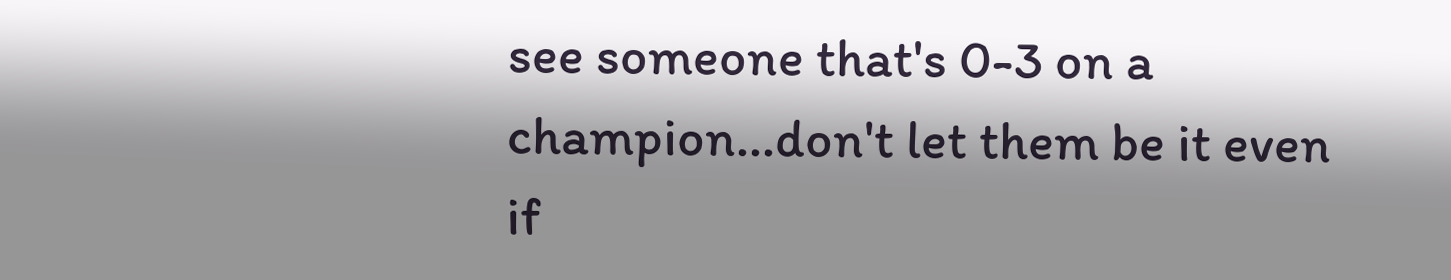see someone that's 0-3 on a champion...don't let them be it even if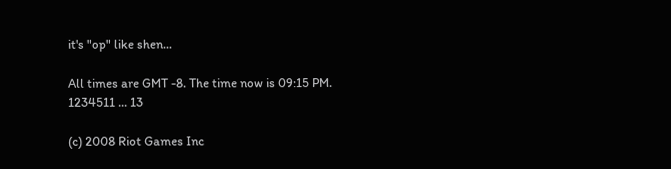it's "op" like shen...

All times are GMT -8. The time now is 09:15 PM.
1234511 ... 13

(c) 2008 Riot Games Inc